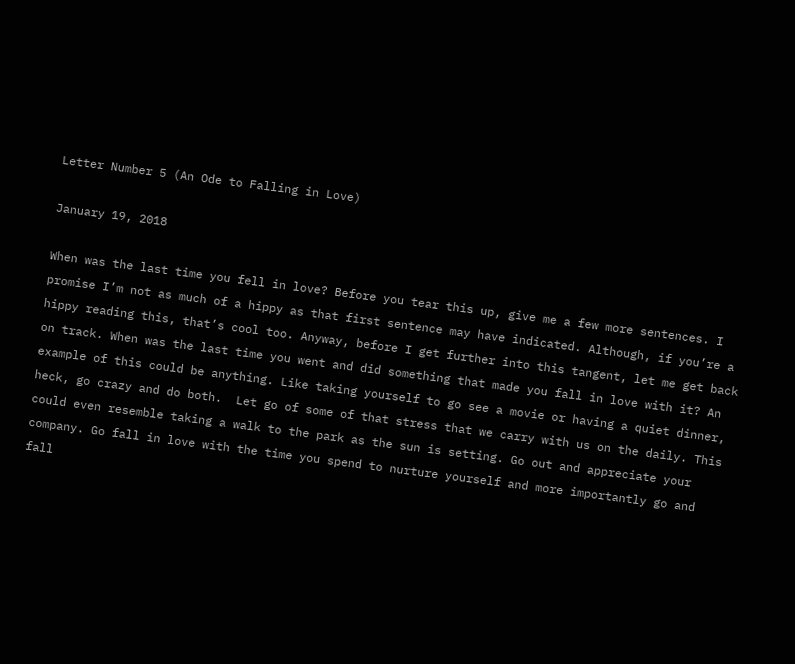Letter Number 5 (An Ode to Falling in Love)

January 19, 2018

When was the last time you fell in love? Before you tear this up, give me a few more sentences. I promise I’m not as much of a hippy as that first sentence may have indicated. Although, if you’re a hippy reading this, that’s cool too. Anyway, before I get further into this tangent, let me get back on track. When was the last time you went and did something that made you fall in love with it? An example of this could be anything. Like taking yourself to go see a movie or having a quiet dinner, heck, go crazy and do both.  Let go of some of that stress that we carry with us on the daily. This could even resemble taking a walk to the park as the sun is setting. Go out and appreciate your company. Go fall in love with the time you spend to nurture yourself and more importantly go and fall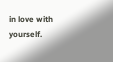in love with yourself.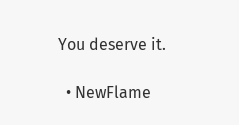You deserve it.

  • NewFlame